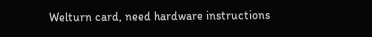Welturn card, need hardware instructions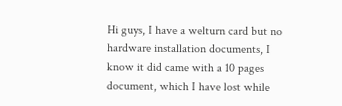Hi guys, I have a welturn card but no hardware installation documents, I know it did came with a 10 pages document, which I have lost while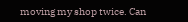moving my shop twice. Can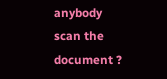anybody scan the document ?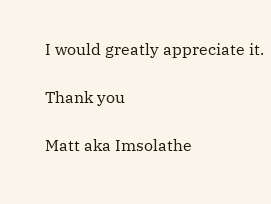I would greatly appreciate it.

Thank you

Matt aka Imsolathe